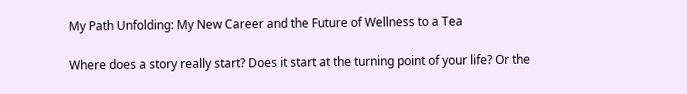My Path Unfolding: My New Career and the Future of Wellness to a Tea

Where does a story really start? Does it start at the turning point of your life? Or the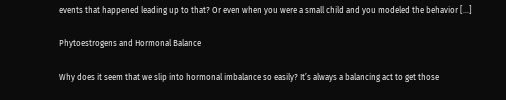events that happened leading up to that? Or even when you were a small child and you modeled the behavior [...]

Phytoestrogens and Hormonal Balance

Why does it seem that we slip into hormonal imbalance so easily? It’s always a balancing act to get those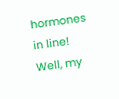hormones in line! Well, my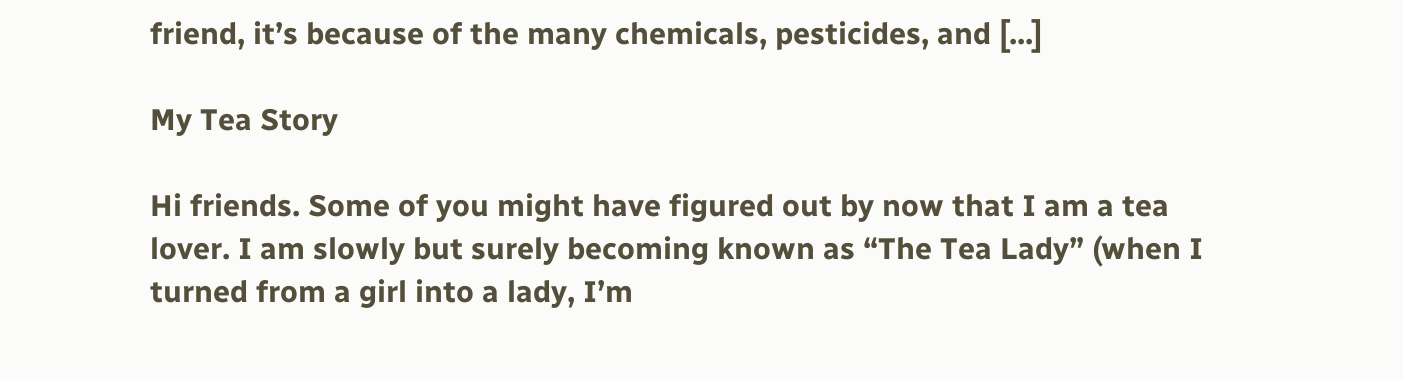friend, it’s because of the many chemicals, pesticides, and [...]

My Tea Story

Hi friends. Some of you might have figured out by now that I am a tea lover. I am slowly but surely becoming known as “The Tea Lady” (when I turned from a girl into a lady, I’m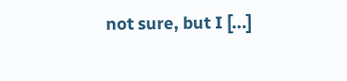not sure, but I [...]